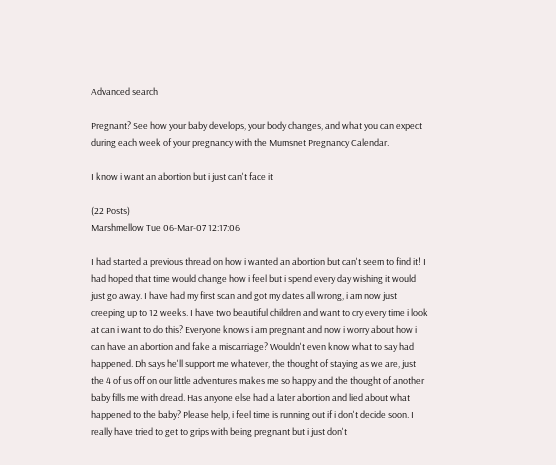Advanced search

Pregnant? See how your baby develops, your body changes, and what you can expect during each week of your pregnancy with the Mumsnet Pregnancy Calendar.

I know i want an abortion but i just can't face it

(22 Posts)
Marshmellow Tue 06-Mar-07 12:17:06

I had started a previous thread on how i wanted an abortion but can't seem to find it! I had hoped that time would change how i feel but i spend every day wishing it would just go away. I have had my first scan and got my dates all wrong, i am now just creeping up to 12 weeks. I have two beautiful children and want to cry every time i look at can i want to do this? Everyone knows i am pregnant and now i worry about how i can have an abortion and fake a miscarriage? Wouldn't even know what to say had happened. Dh says he'll support me whatever, the thought of staying as we are, just the 4 of us off on our little adventures makes me so happy and the thought of another baby fills me with dread. Has anyone else had a later abortion and lied about what happened to the baby? Please help, i feel time is running out if i don't decide soon. I really have tried to get to grips with being pregnant but i just don't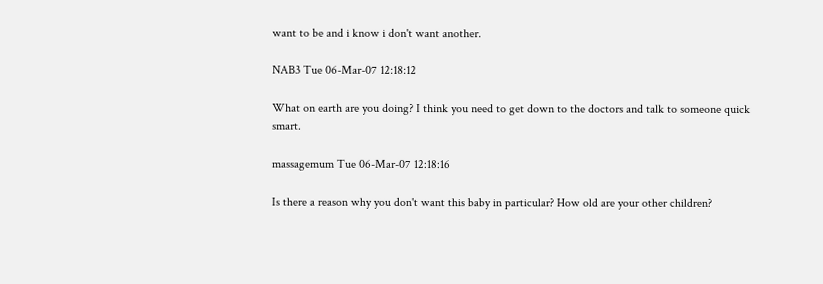want to be and i know i don't want another.

NAB3 Tue 06-Mar-07 12:18:12

What on earth are you doing? I think you need to get down to the doctors and talk to someone quick smart.

massagemum Tue 06-Mar-07 12:18:16

Is there a reason why you don't want this baby in particular? How old are your other children?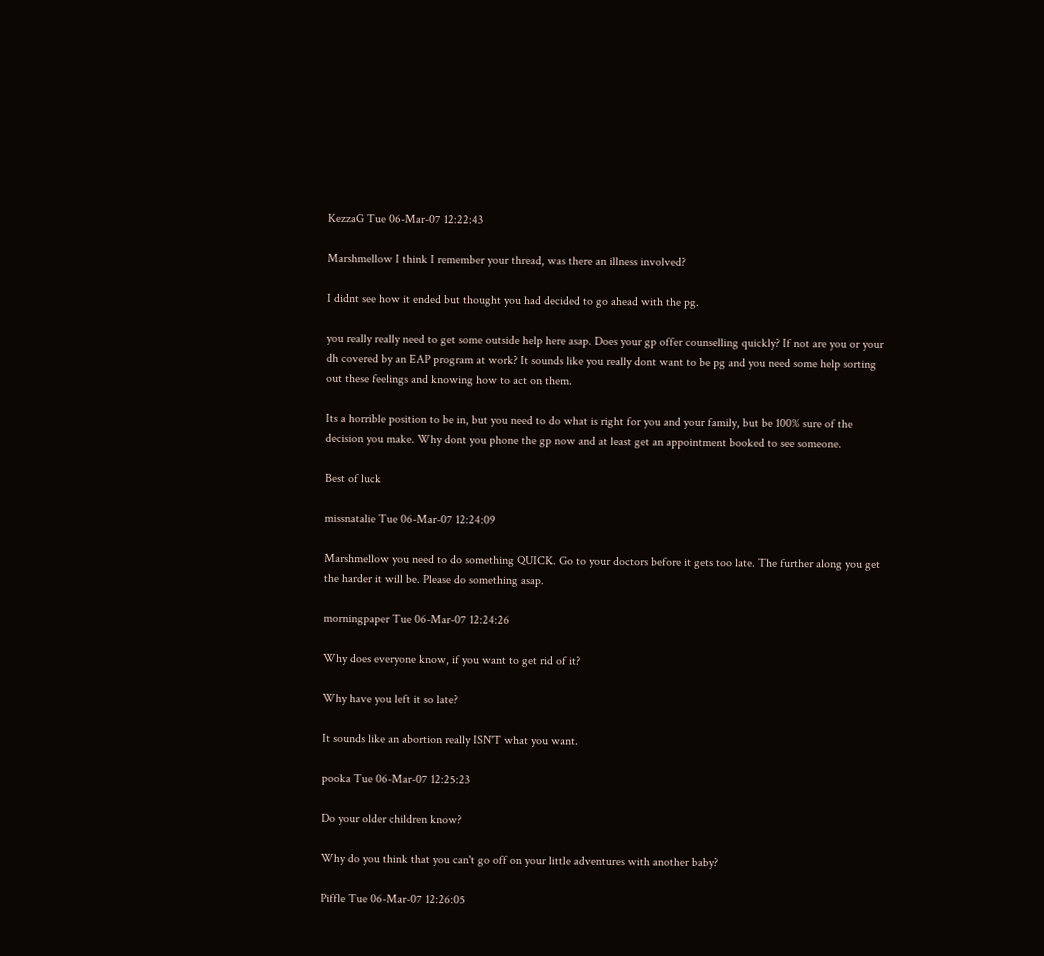KezzaG Tue 06-Mar-07 12:22:43

Marshmellow I think I remember your thread, was there an illness involved?

I didnt see how it ended but thought you had decided to go ahead with the pg.

you really really need to get some outside help here asap. Does your gp offer counselling quickly? If not are you or your dh covered by an EAP program at work? It sounds like you really dont want to be pg and you need some help sorting out these feelings and knowing how to act on them.

Its a horrible position to be in, but you need to do what is right for you and your family, but be 100% sure of the decision you make. Why dont you phone the gp now and at least get an appointment booked to see someone.

Best of luck

missnatalie Tue 06-Mar-07 12:24:09

Marshmellow you need to do something QUICK. Go to your doctors before it gets too late. The further along you get the harder it will be. Please do something asap.

morningpaper Tue 06-Mar-07 12:24:26

Why does everyone know, if you want to get rid of it?

Why have you left it so late?

It sounds like an abortion really ISN'T what you want.

pooka Tue 06-Mar-07 12:25:23

Do your older children know?

Why do you think that you can't go off on your little adventures with another baby?

Piffle Tue 06-Mar-07 12:26:05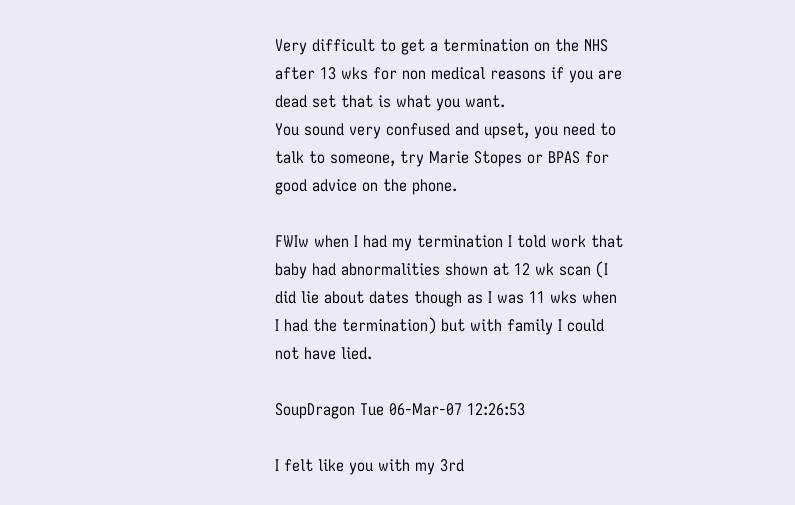Very difficult to get a termination on the NHS after 13 wks for non medical reasons if you are dead set that is what you want.
You sound very confused and upset, you need to talk to someone, try Marie Stopes or BPAS for good advice on the phone.

FWIw when I had my termination I told work that baby had abnormalities shown at 12 wk scan (I did lie about dates though as I was 11 wks when I had the termination) but with family I could not have lied.

SoupDragon Tue 06-Mar-07 12:26:53

I felt like you with my 3rd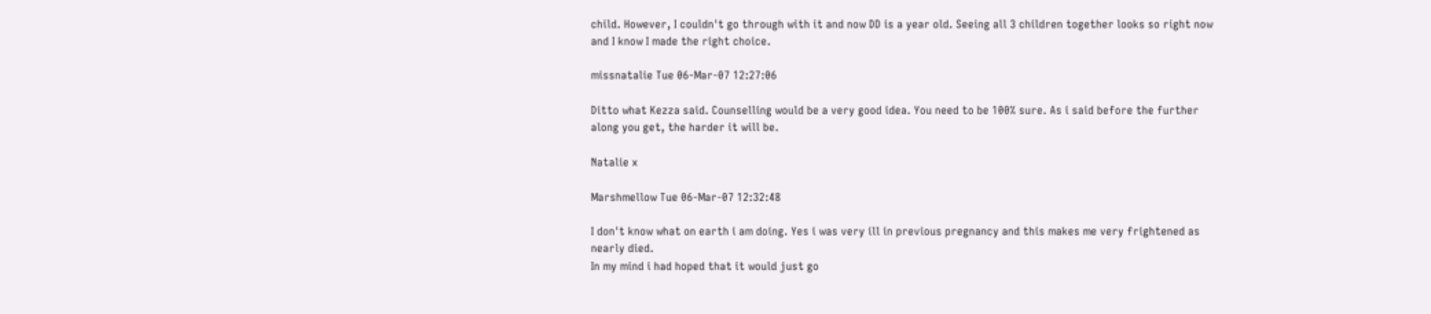child. However, I couldn't go through with it and now DD is a year old. Seeing all 3 children together looks so right now and I know I made the right choice.

missnatalie Tue 06-Mar-07 12:27:06

Ditto what Kezza said. Counselling would be a very good idea. You need to be 100% sure. As i said before the further along you get, the harder it will be.

Natalie x

Marshmellow Tue 06-Mar-07 12:32:48

I don't know what on earth i am doing. Yes i was very ill in previous pregnancy and this makes me very frightened as nearly died.
In my mind i had hoped that it would just go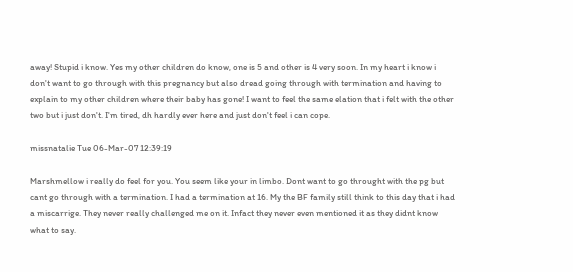away! Stupid i know. Yes my other children do know, one is 5 and other is 4 very soon. In my heart i know i don't want to go through with this pregnancy but also dread going through with termination and having to explain to my other children where their baby has gone! I want to feel the same elation that i felt with the other two but i just don't. I'm tired, dh hardly ever here and just don't feel i can cope.

missnatalie Tue 06-Mar-07 12:39:19

Marshmellow i really do feel for you. You seem like your in limbo. Dont want to go throught with the pg but cant go through with a termination. I had a termination at 16. My the BF family still think to this day that i had a miscarrige. They never really challenged me on it. Infact they never even mentioned it as they didnt know what to say.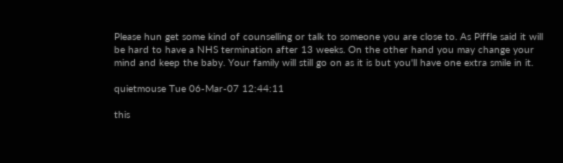Please hun get some kind of counselling or talk to someone you are close to. As Piffle said it will be hard to have a NHS termination after 13 weeks. On the other hand you may change your mind and keep the baby. Your family will still go on as it is but you'll have one extra smile in it.

quietmouse Tue 06-Mar-07 12:44:11

this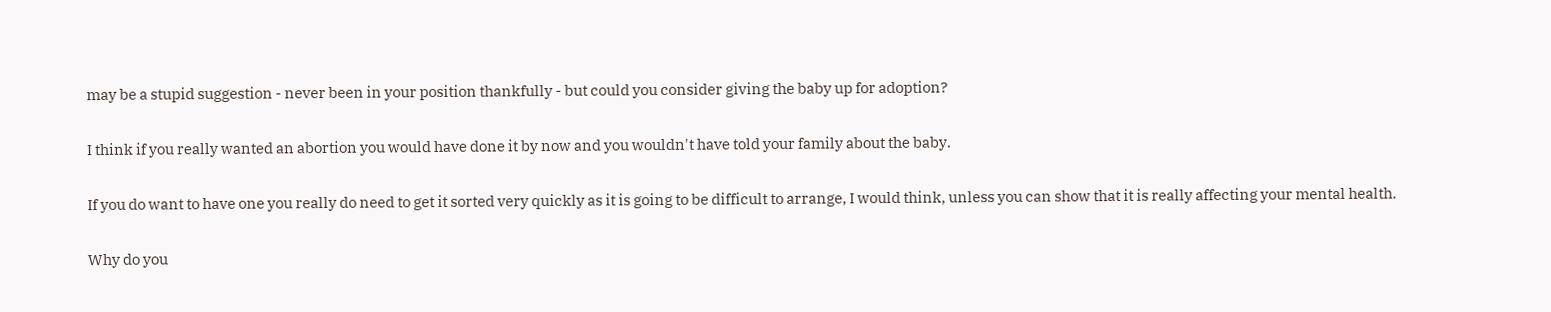may be a stupid suggestion - never been in your position thankfully - but could you consider giving the baby up for adoption?

I think if you really wanted an abortion you would have done it by now and you wouldn't have told your family about the baby.

If you do want to have one you really do need to get it sorted very quickly as it is going to be difficult to arrange, I would think, unless you can show that it is really affecting your mental health.

Why do you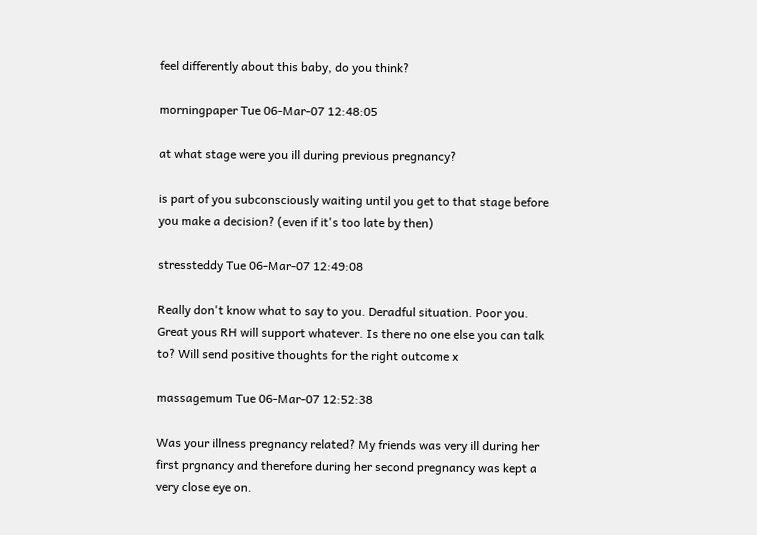feel differently about this baby, do you think?

morningpaper Tue 06-Mar-07 12:48:05

at what stage were you ill during previous pregnancy?

is part of you subconsciously waiting until you get to that stage before you make a decision? (even if it's too late by then)

stressteddy Tue 06-Mar-07 12:49:08

Really don't know what to say to you. Deradful situation. Poor you. Great yous RH will support whatever. Is there no one else you can talk to? Will send positive thoughts for the right outcome x

massagemum Tue 06-Mar-07 12:52:38

Was your illness pregnancy related? My friends was very ill during her first prgnancy and therefore during her second pregnancy was kept a very close eye on.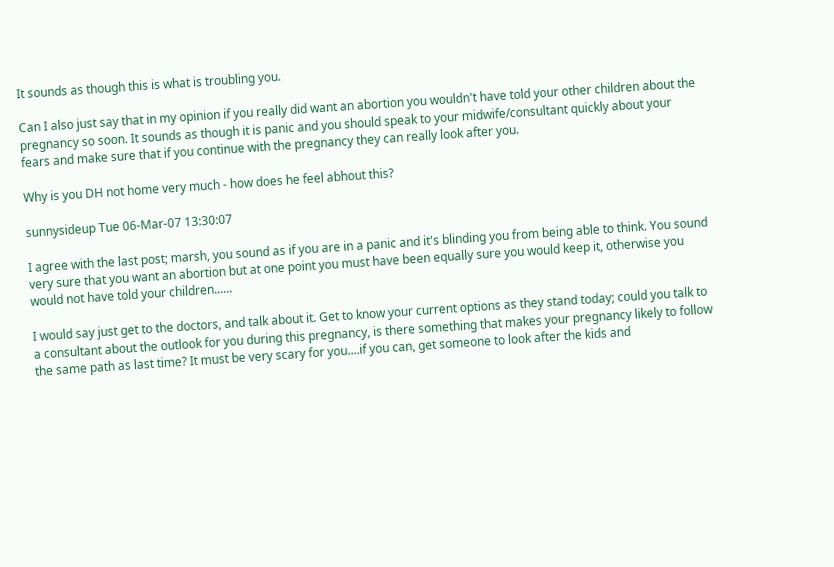It sounds as though this is what is troubling you.

Can I also just say that in my opinion if you really did want an abortion you wouldn't have told your other children about the pregnancy so soon. It sounds as though it is panic and you should speak to your midwife/consultant quickly about your fears and make sure that if you continue with the pregnancy they can really look after you.

Why is you DH not home very much - how does he feel abhout this?

sunnysideup Tue 06-Mar-07 13:30:07

I agree with the last post; marsh, you sound as if you are in a panic and it's blinding you from being able to think. You sound very sure that you want an abortion but at one point you must have been equally sure you would keep it, otherwise you would not have told your children......

I would say just get to the doctors, and talk about it. Get to know your current options as they stand today; could you talk to a consultant about the outlook for you during this pregnancy, is there something that makes your pregnancy likely to follow the same path as last time? It must be very scary for you....if you can, get someone to look after the kids and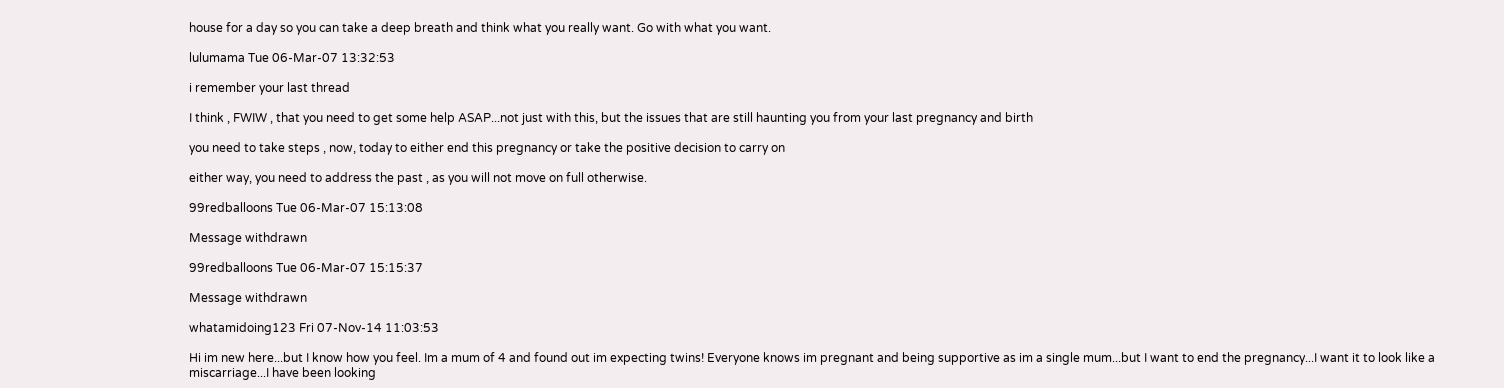house for a day so you can take a deep breath and think what you really want. Go with what you want.

lulumama Tue 06-Mar-07 13:32:53

i remember your last thread

I think , FWIW , that you need to get some help ASAP...not just with this, but the issues that are still haunting you from your last pregnancy and birth

you need to take steps , now, today to either end this pregnancy or take the positive decision to carry on

either way, you need to address the past , as you will not move on full otherwise.

99redballoons Tue 06-Mar-07 15:13:08

Message withdrawn

99redballoons Tue 06-Mar-07 15:15:37

Message withdrawn

whatamidoing123 Fri 07-Nov-14 11:03:53

Hi im new here...but I know how you feel. Im a mum of 4 and found out im expecting twins! Everyone knows im pregnant and being supportive as im a single mum...but I want to end the pregnancy...I want it to look like a miscarriage...I have been looking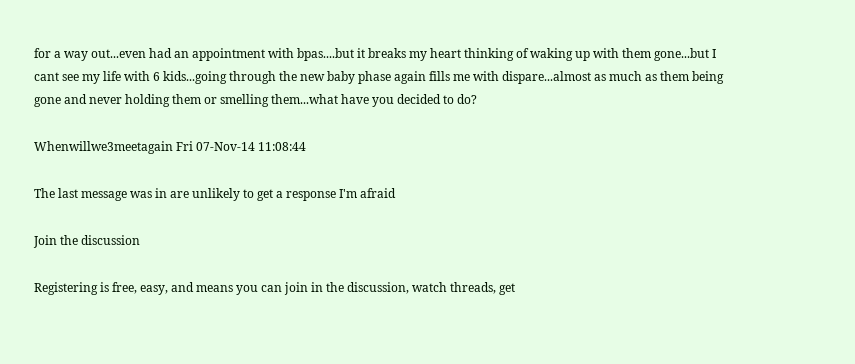for a way out...even had an appointment with bpas....but it breaks my heart thinking of waking up with them gone...but I cant see my life with 6 kids...going through the new baby phase again fills me with dispare...almost as much as them being gone and never holding them or smelling them...what have you decided to do?

Whenwillwe3meetagain Fri 07-Nov-14 11:08:44

The last message was in are unlikely to get a response I'm afraid

Join the discussion

Registering is free, easy, and means you can join in the discussion, watch threads, get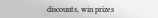discounts, win prizes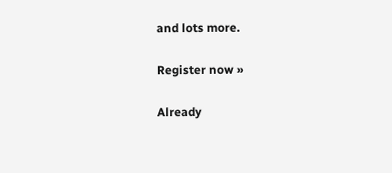and lots more.

Register now »

Already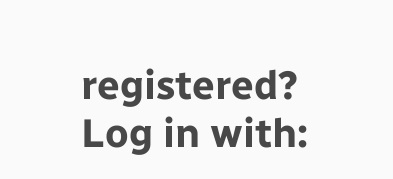registered? Log in with: